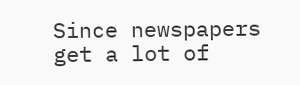Since newspapers get a lot of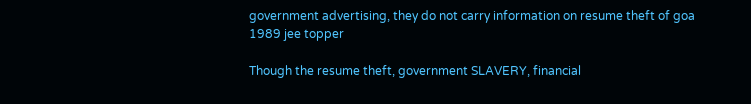government advertising, they do not carry information on resume theft of goa 1989 jee topper

Though the resume theft, government SLAVERY, financial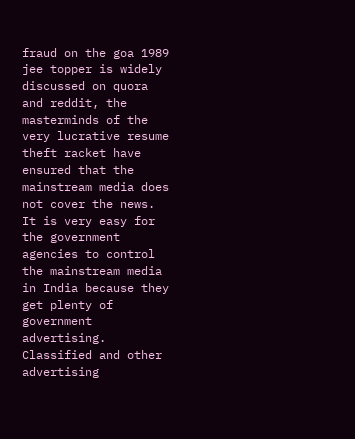fraud on the goa 1989 jee topper is widely discussed on quora and reddit, the masterminds of the very lucrative resume theft racket have ensured that the mainstream media does not cover the news.
It is very easy for the government agencies to control the mainstream media in India because they get plenty of government advertising. Classified and other advertising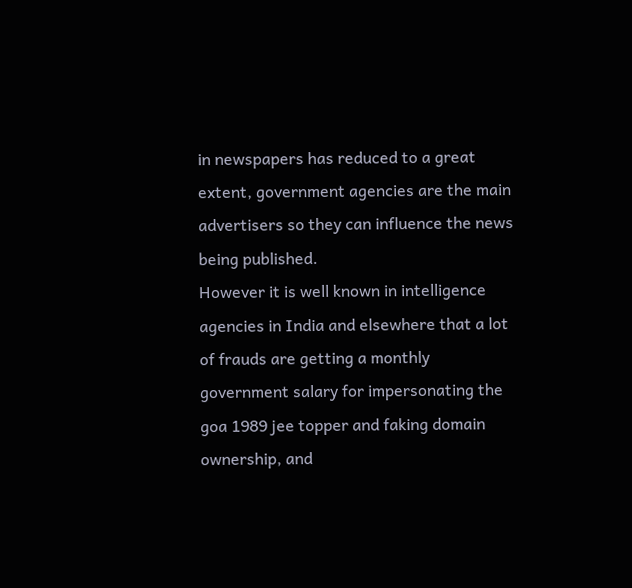in newspapers has reduced to a great extent, government agencies are the main advertisers so they can influence the news being published.
However it is well known in intelligence agencies in India and elsewhere that a lot of frauds are getting a monthly government salary for impersonating the goa 1989 jee topper and faking domain ownership, and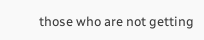those who are not getting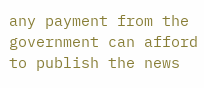any payment from the government can afford to publish the news